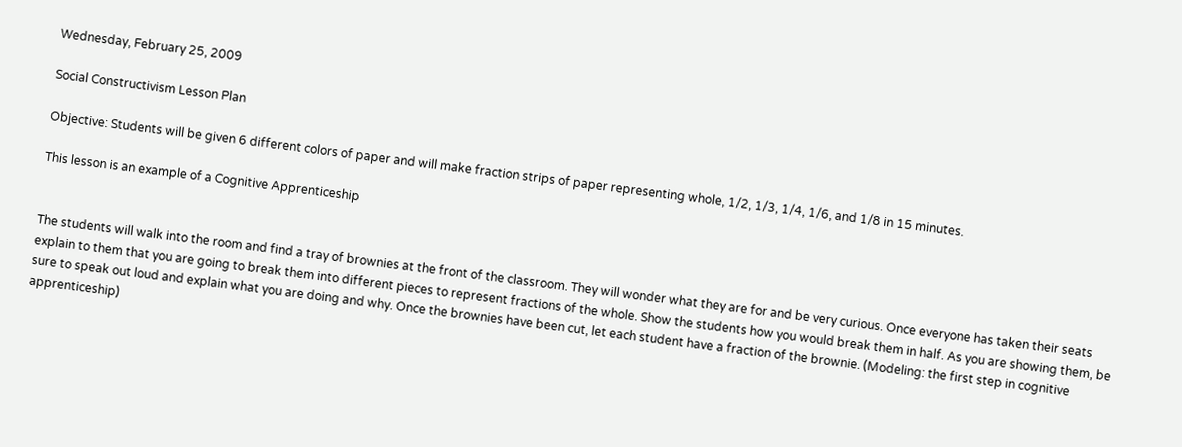Wednesday, February 25, 2009

Social Constructivism Lesson Plan

Objective: Students will be given 6 different colors of paper and will make fraction strips of paper representing whole, 1/2, 1/3, 1/4, 1/6, and 1/8 in 15 minutes.

This lesson is an example of a Cognitive Apprenticeship


The students will walk into the room and find a tray of brownies at the front of the classroom. They will wonder what they are for and be very curious. Once everyone has taken their seats explain to them that you are going to break them into different pieces to represent fractions of the whole. Show the students how you would break them in half. As you are showing them, be sure to speak out loud and explain what you are doing and why. Once the brownies have been cut, let each student have a fraction of the brownie. (Modeling: the first step in cognitive apprenticeship)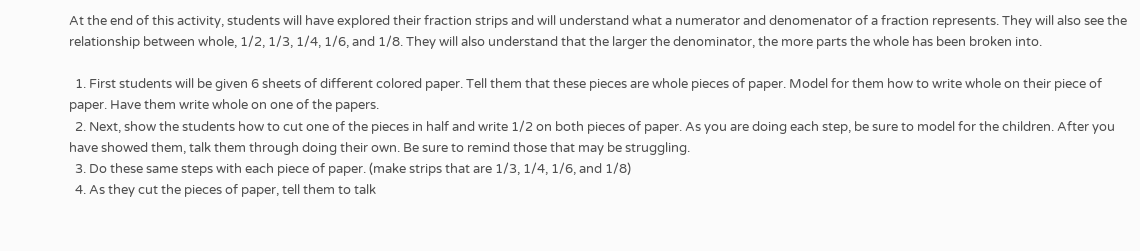At the end of this activity, students will have explored their fraction strips and will understand what a numerator and denomenator of a fraction represents. They will also see the relationship between whole, 1/2, 1/3, 1/4, 1/6, and 1/8. They will also understand that the larger the denominator, the more parts the whole has been broken into.

  1. First students will be given 6 sheets of different colored paper. Tell them that these pieces are whole pieces of paper. Model for them how to write whole on their piece of paper. Have them write whole on one of the papers.
  2. Next, show the students how to cut one of the pieces in half and write 1/2 on both pieces of paper. As you are doing each step, be sure to model for the children. After you have showed them, talk them through doing their own. Be sure to remind those that may be struggling.
  3. Do these same steps with each piece of paper. (make strips that are 1/3, 1/4, 1/6, and 1/8)
  4. As they cut the pieces of paper, tell them to talk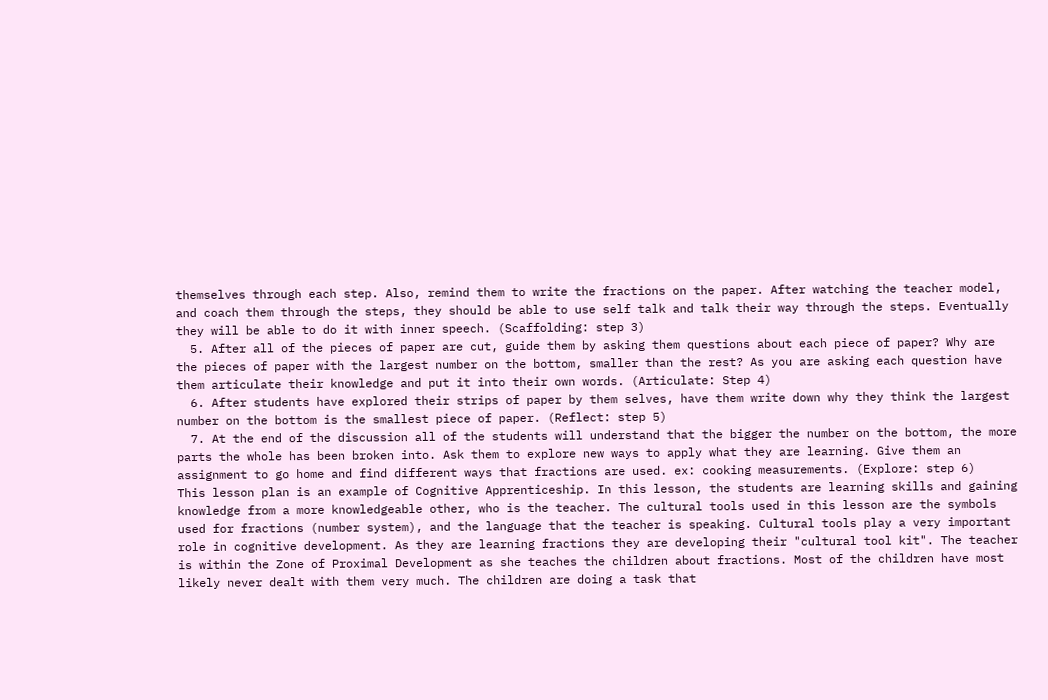themselves through each step. Also, remind them to write the fractions on the paper. After watching the teacher model, and coach them through the steps, they should be able to use self talk and talk their way through the steps. Eventually they will be able to do it with inner speech. (Scaffolding: step 3)
  5. After all of the pieces of paper are cut, guide them by asking them questions about each piece of paper? Why are the pieces of paper with the largest number on the bottom, smaller than the rest? As you are asking each question have them articulate their knowledge and put it into their own words. (Articulate: Step 4)
  6. After students have explored their strips of paper by them selves, have them write down why they think the largest number on the bottom is the smallest piece of paper. (Reflect: step 5)
  7. At the end of the discussion all of the students will understand that the bigger the number on the bottom, the more parts the whole has been broken into. Ask them to explore new ways to apply what they are learning. Give them an assignment to go home and find different ways that fractions are used. ex: cooking measurements. (Explore: step 6)
This lesson plan is an example of Cognitive Apprenticeship. In this lesson, the students are learning skills and gaining knowledge from a more knowledgeable other, who is the teacher. The cultural tools used in this lesson are the symbols used for fractions (number system), and the language that the teacher is speaking. Cultural tools play a very important role in cognitive development. As they are learning fractions they are developing their "cultural tool kit". The teacher is within the Zone of Proximal Development as she teaches the children about fractions. Most of the children have most likely never dealt with them very much. The children are doing a task that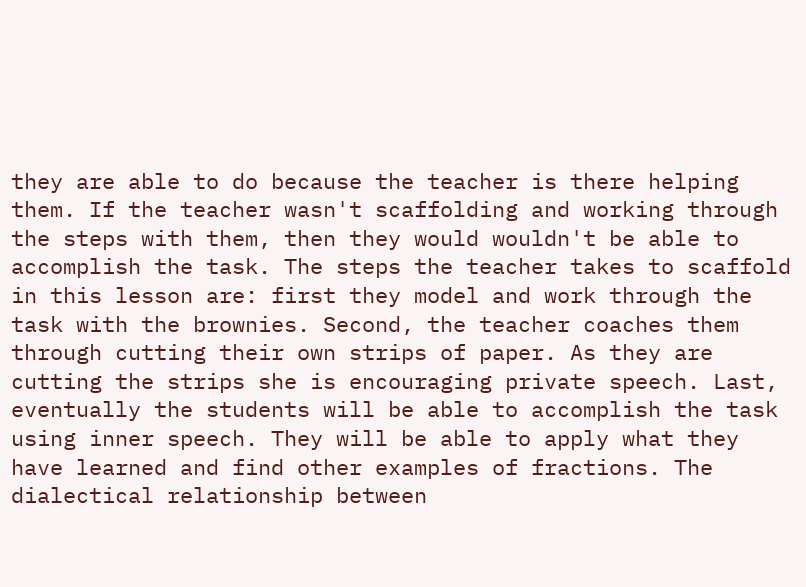they are able to do because the teacher is there helping them. If the teacher wasn't scaffolding and working through the steps with them, then they would wouldn't be able to accomplish the task. The steps the teacher takes to scaffold in this lesson are: first they model and work through the task with the brownies. Second, the teacher coaches them through cutting their own strips of paper. As they are cutting the strips she is encouraging private speech. Last, eventually the students will be able to accomplish the task using inner speech. They will be able to apply what they have learned and find other examples of fractions. The dialectical relationship between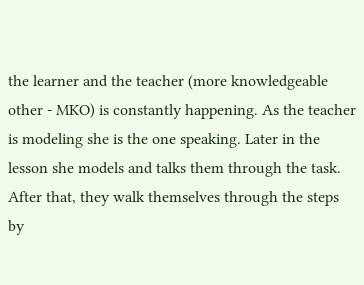the learner and the teacher (more knowledgeable other - MKO) is constantly happening. As the teacher is modeling she is the one speaking. Later in the lesson she models and talks them through the task. After that, they walk themselves through the steps by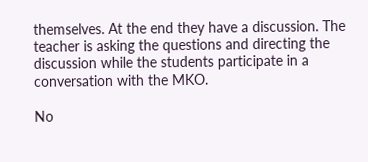themselves. At the end they have a discussion. The teacher is asking the questions and directing the discussion while the students participate in a conversation with the MKO.

No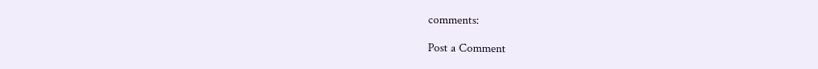comments:

Post a Comment